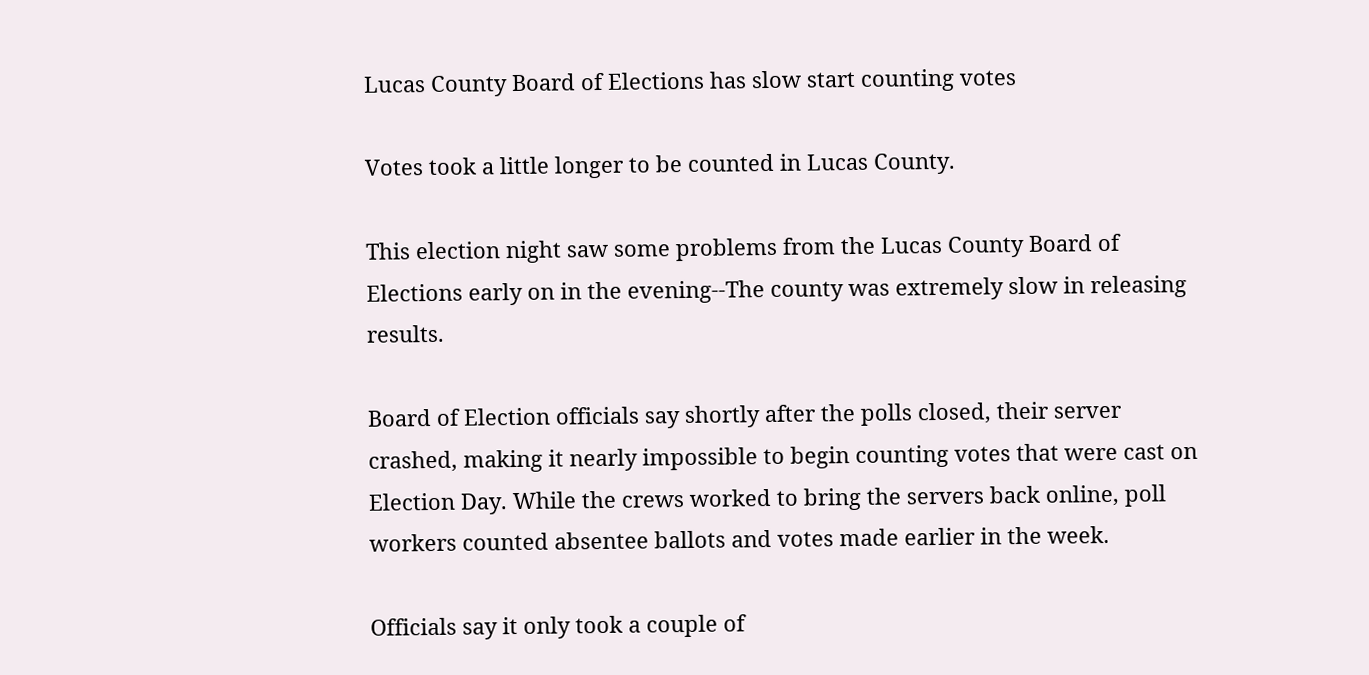Lucas County Board of Elections has slow start counting votes

Votes took a little longer to be counted in Lucas County.

This election night saw some problems from the Lucas County Board of Elections early on in the evening--The county was extremely slow in releasing results.

Board of Election officials say shortly after the polls closed, their server crashed, making it nearly impossible to begin counting votes that were cast on Election Day. While the crews worked to bring the servers back online, poll workers counted absentee ballots and votes made earlier in the week.

Officials say it only took a couple of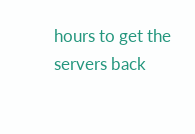hours to get the servers back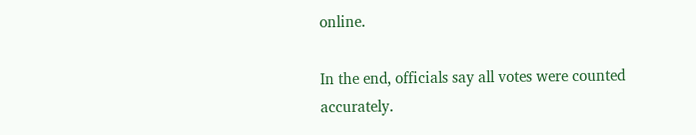online.

In the end, officials say all votes were counted accurately.